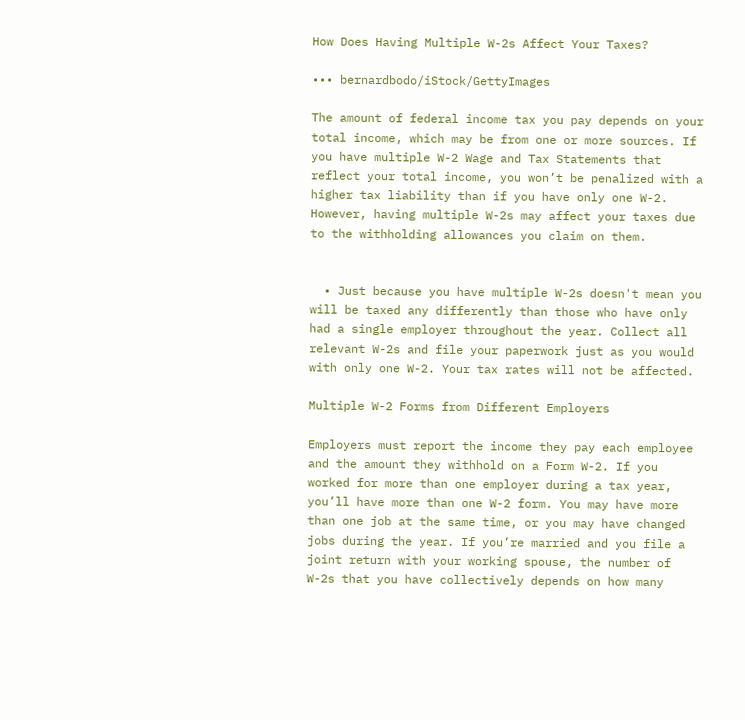How Does Having Multiple W-2s Affect Your Taxes?

••• bernardbodo/iStock/GettyImages

The amount of federal income tax you pay depends on your total income, which may be from one or more sources. If you have multiple W-2 Wage and Tax Statements that reflect your total income, you won’t be penalized with a higher tax liability than if you have only one W-2. However, having multiple W-2s may affect your taxes due to the withholding allowances you claim on them.


  • Just because you have multiple W-2s doesn't mean you will be taxed any differently than those who have only had a single employer throughout the year. Collect all relevant W-2s and file your paperwork just as you would with only one W-2. Your tax rates will not be affected.

Multiple W-2 Forms from Different Employers

Employers must report the income they pay each employee and the amount they withhold on a Form W-2. If you worked for more than one employer during a tax year, you’ll have more than one W-2 form. You may have more than one job at the same time, or you may have changed jobs during the year. If you’re married and you file a joint return with your working spouse, the number of W-2s that you have collectively depends on how many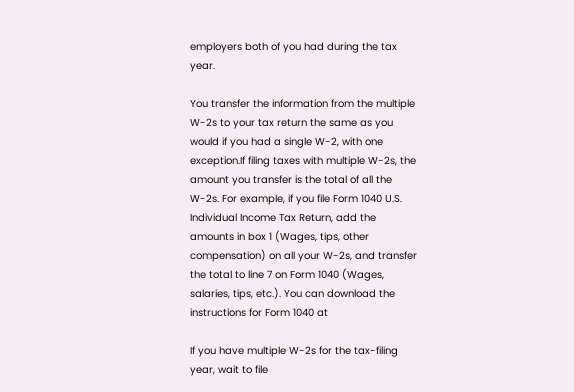employers both of you had during the tax year.

You transfer the information from the multiple W-2s to your tax return the same as you would if you had a single W-2, with one exception.If filing taxes with multiple W-2s, the amount you transfer is the total of all the W-2s. For example, if you file Form 1040 U.S. Individual Income Tax Return, add the amounts in box 1 (Wages, tips, other compensation) on all your W-2s, and transfer the total to line 7 on Form 1040 (Wages, salaries, tips, etc.). You can download the instructions for Form 1040 at

If you have multiple W-2s for the tax-filing year, wait to file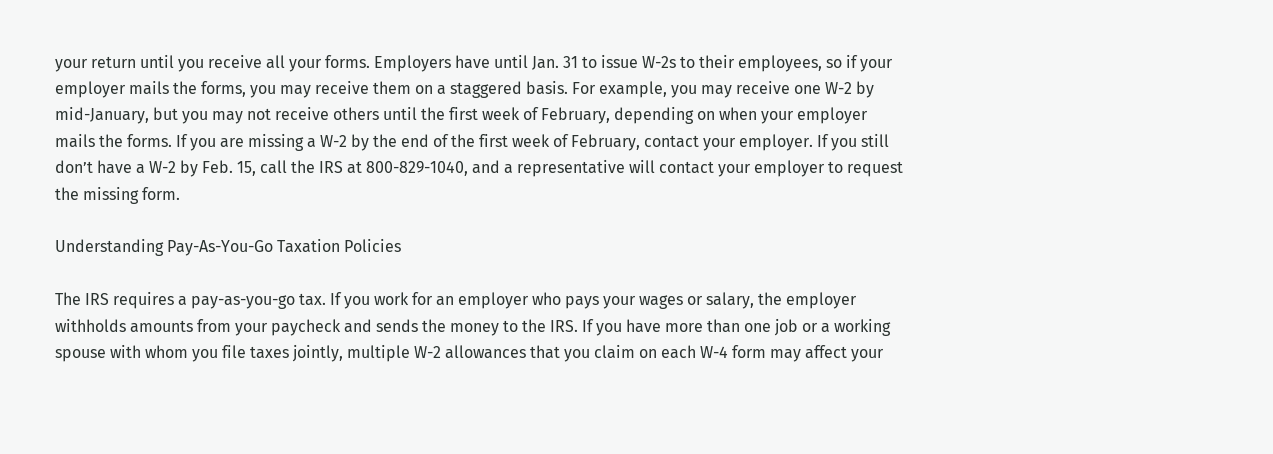your return until you receive all your forms. Employers have until Jan. 31 to issue W-2s to their employees, so if your employer mails the forms, you may receive them on a staggered basis. For example, you may receive one W-2 by mid-January, but you may not receive others until the first week of February, depending on when your employer mails the forms. If you are missing a W-2 by the end of the first week of February, contact your employer. If you still don’t have a W-2 by Feb. 15, call the IRS at 800-829-1040, and a representative will contact your employer to request the missing form.

Understanding Pay-As-You-Go Taxation Policies

The IRS requires a pay-as-you-go tax. If you work for an employer who pays your wages or salary, the employer withholds amounts from your paycheck and sends the money to the IRS. If you have more than one job or a working spouse with whom you file taxes jointly, multiple W-2 allowances that you claim on each W-4 form may affect your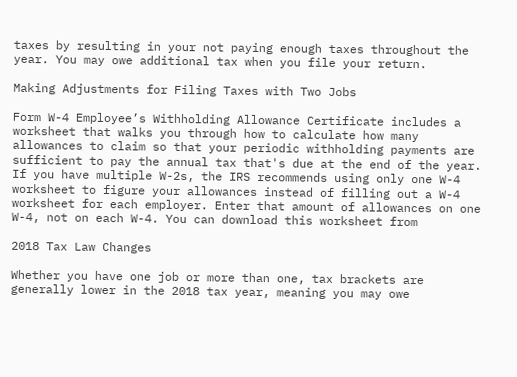taxes by resulting in your not paying enough taxes throughout the year. You may owe additional tax when you file your return.

Making Adjustments for Filing Taxes with Two Jobs

Form W-4 Employee’s Withholding Allowance Certificate includes a worksheet that walks you through how to calculate how many allowances to claim so that your periodic withholding payments are sufficient to pay the annual tax that's due at the end of the year. If you have multiple W-2s, the IRS recommends using only one W-4 worksheet to figure your allowances instead of filling out a W-4 worksheet for each employer. Enter that amount of allowances on one W-4, not on each W-4. You can download this worksheet from

2018 Tax Law Changes

Whether you have one job or more than one, tax brackets are generally lower in the 2018 tax year, meaning you may owe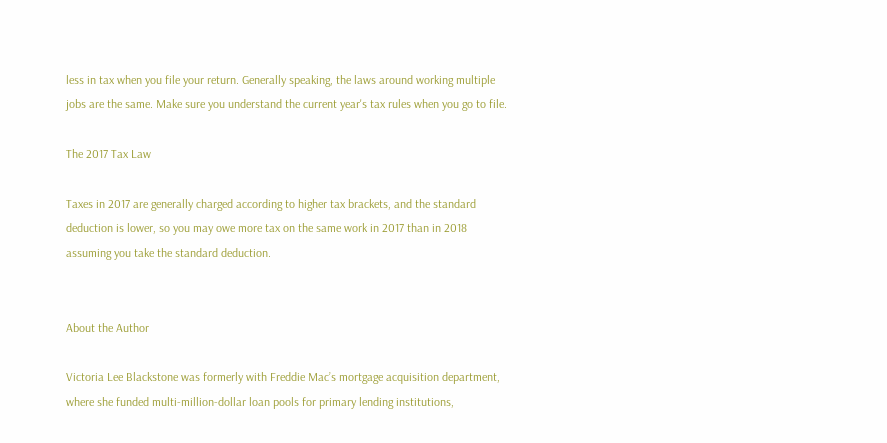less in tax when you file your return. Generally speaking, the laws around working multiple jobs are the same. Make sure you understand the current year's tax rules when you go to file.

The 2017 Tax Law

Taxes in 2017 are generally charged according to higher tax brackets, and the standard deduction is lower, so you may owe more tax on the same work in 2017 than in 2018 assuming you take the standard deduction.


About the Author

Victoria Lee Blackstone was formerly with Freddie Mac’s mortgage acquisition department, where she funded multi-million-dollar loan pools for primary lending institutions,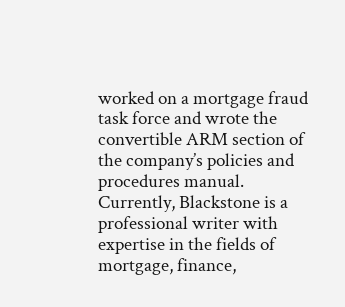worked on a mortgage fraud task force and wrote the convertible ARM section of the company’s policies and procedures manual. Currently, Blackstone is a professional writer with expertise in the fields of mortgage, finance,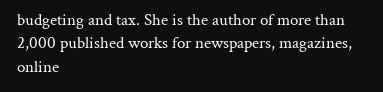budgeting and tax. She is the author of more than 2,000 published works for newspapers, magazines, online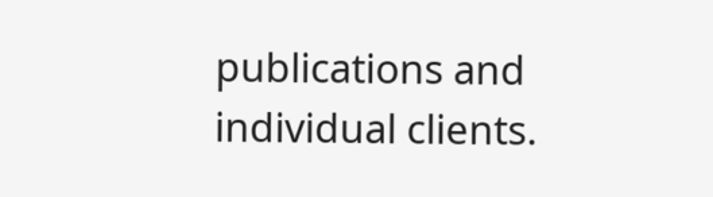publications and individual clients.